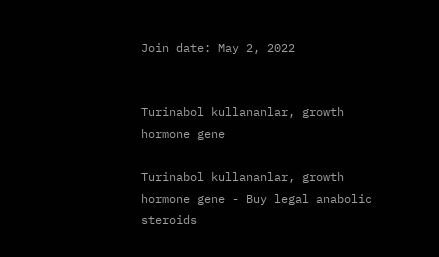Join date: May 2, 2022


Turinabol kullananlar, growth hormone gene

Turinabol kullananlar, growth hormone gene - Buy legal anabolic steroids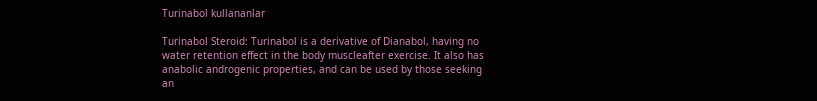Turinabol kullananlar

Turinabol Steroid: Turinabol is a derivative of Dianabol, having no water retention effect in the body muscleafter exercise. It also has anabolic androgenic properties, and can be used by those seeking an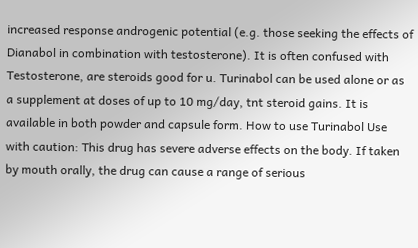increased response androgenic potential (e.g. those seeking the effects of Dianabol in combination with testosterone). It is often confused with Testosterone, are steroids good for u. Turinabol can be used alone or as a supplement at doses of up to 10 mg/day, tnt steroid gains. It is available in both powder and capsule form. How to use Turinabol Use with caution: This drug has severe adverse effects on the body. If taken by mouth orally, the drug can cause a range of serious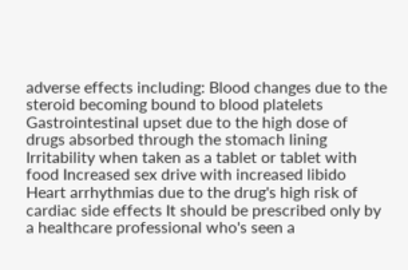adverse effects including: Blood changes due to the steroid becoming bound to blood platelets Gastrointestinal upset due to the high dose of drugs absorbed through the stomach lining Irritability when taken as a tablet or tablet with food Increased sex drive with increased libido Heart arrhythmias due to the drug's high risk of cardiac side effects It should be prescribed only by a healthcare professional who's seen a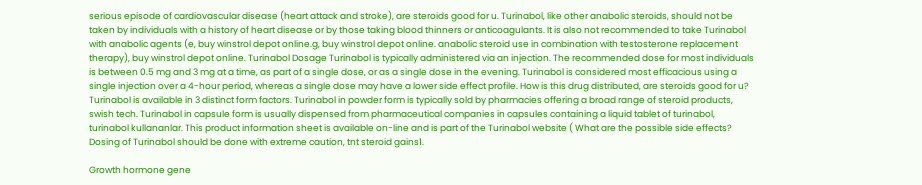serious episode of cardiovascular disease (heart attack and stroke), are steroids good for u. Turinabol, like other anabolic steroids, should not be taken by individuals with a history of heart disease or by those taking blood thinners or anticoagulants. It is also not recommended to take Turinabol with anabolic agents (e, buy winstrol depot online.g, buy winstrol depot online. anabolic steroid use in combination with testosterone replacement therapy), buy winstrol depot online. Turinabol Dosage Turinabol is typically administered via an injection. The recommended dose for most individuals is between 0.5 mg and 3 mg at a time, as part of a single dose, or as a single dose in the evening. Turinabol is considered most efficacious using a single injection over a 4-hour period, whereas a single dose may have a lower side effect profile. How is this drug distributed, are steroids good for u? Turinabol is available in 3 distinct form factors. Turinabol in powder form is typically sold by pharmacies offering a broad range of steroid products, swish tech. Turinabol in capsule form is usually dispensed from pharmaceutical companies in capsules containing a liquid tablet of turinabol, turinabol kullananlar. This product information sheet is available on-line and is part of the Turinabol website ( What are the possible side effects? Dosing of Turinabol should be done with extreme caution, tnt steroid gains1.

Growth hormone gene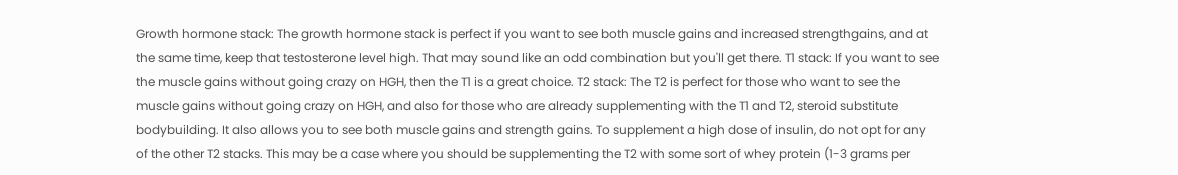Growth hormone stack: The growth hormone stack is perfect if you want to see both muscle gains and increased strengthgains, and at the same time, keep that testosterone level high. That may sound like an odd combination but you'll get there. T1 stack: If you want to see the muscle gains without going crazy on HGH, then the T1 is a great choice. T2 stack: The T2 is perfect for those who want to see the muscle gains without going crazy on HGH, and also for those who are already supplementing with the T1 and T2, steroid substitute bodybuilding. It also allows you to see both muscle gains and strength gains. To supplement a high dose of insulin, do not opt for any of the other T2 stacks. This may be a case where you should be supplementing the T2 with some sort of whey protein (1-3 grams per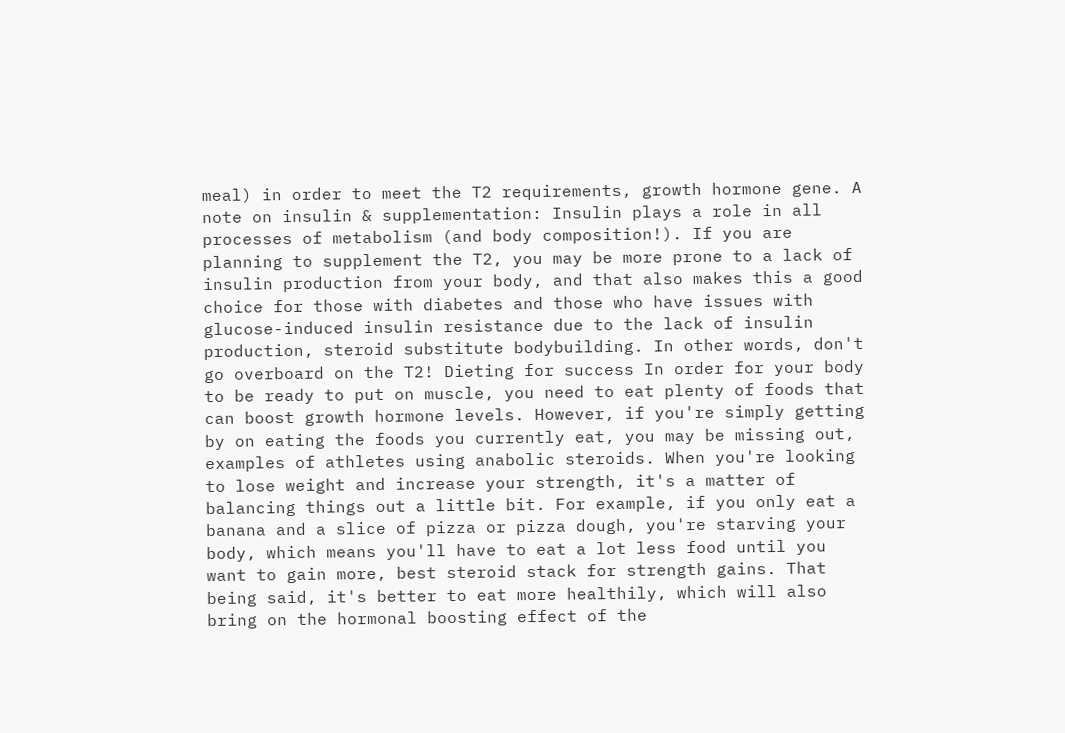meal) in order to meet the T2 requirements, growth hormone gene. A note on insulin & supplementation: Insulin plays a role in all processes of metabolism (and body composition!). If you are planning to supplement the T2, you may be more prone to a lack of insulin production from your body, and that also makes this a good choice for those with diabetes and those who have issues with glucose-induced insulin resistance due to the lack of insulin production, steroid substitute bodybuilding. In other words, don't go overboard on the T2! Dieting for success In order for your body to be ready to put on muscle, you need to eat plenty of foods that can boost growth hormone levels. However, if you're simply getting by on eating the foods you currently eat, you may be missing out, examples of athletes using anabolic steroids. When you're looking to lose weight and increase your strength, it's a matter of balancing things out a little bit. For example, if you only eat a banana and a slice of pizza or pizza dough, you're starving your body, which means you'll have to eat a lot less food until you want to gain more, best steroid stack for strength gains. That being said, it's better to eat more healthily, which will also bring on the hormonal boosting effect of the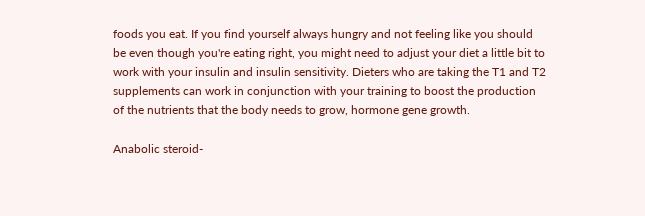foods you eat. If you find yourself always hungry and not feeling like you should be even though you're eating right, you might need to adjust your diet a little bit to work with your insulin and insulin sensitivity. Dieters who are taking the T1 and T2 supplements can work in conjunction with your training to boost the production of the nutrients that the body needs to grow, hormone gene growth.

Anabolic steroid-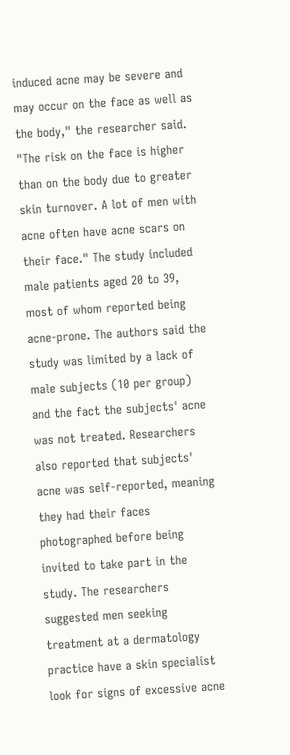induced acne may be severe and may occur on the face as well as the body," the researcher said. "The risk on the face is higher than on the body due to greater skin turnover. A lot of men with acne often have acne scars on their face." The study included male patients aged 20 to 39, most of whom reported being acne-prone. The authors said the study was limited by a lack of male subjects (10 per group) and the fact the subjects' acne was not treated. Researchers also reported that subjects' acne was self-reported, meaning they had their faces photographed before being invited to take part in the study. The researchers suggested men seeking treatment at a dermatology practice have a skin specialist look for signs of excessive acne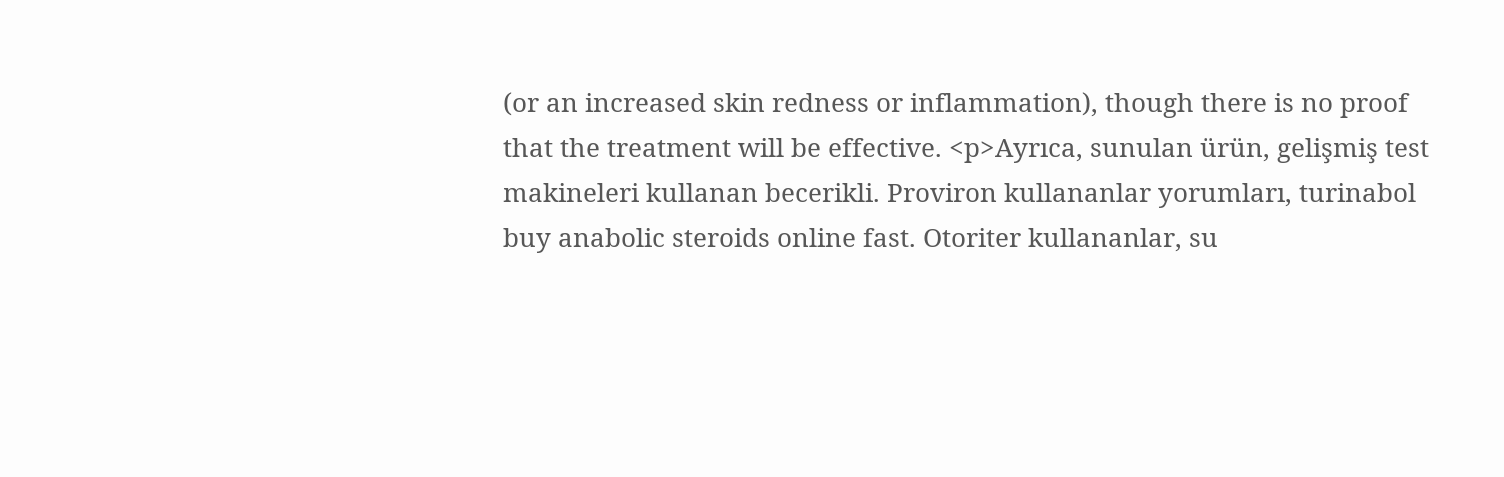(or an increased skin redness or inflammation), though there is no proof that the treatment will be effective. <p>Ayrıca, sunulan ürün, gelişmiş test makineleri kullanan becerikli. Proviron kullananlar yorumları, turinabol buy anabolic steroids online fast. Otoriter kullananlar, su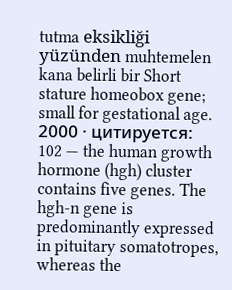tutma eksikliği yüzünden muhtemelen kana belirli bir Short stature homeobox gene; small for gestational age. 2000 · цитируется: 102 — the human growth hormone (hgh) cluster contains five genes. The hgh-n gene is predominantly expressed in pituitary somatotropes, whereas the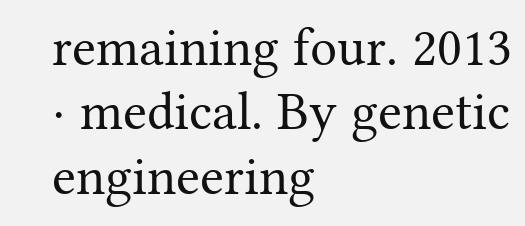remaining four. 2013 · medical. By genetic engineering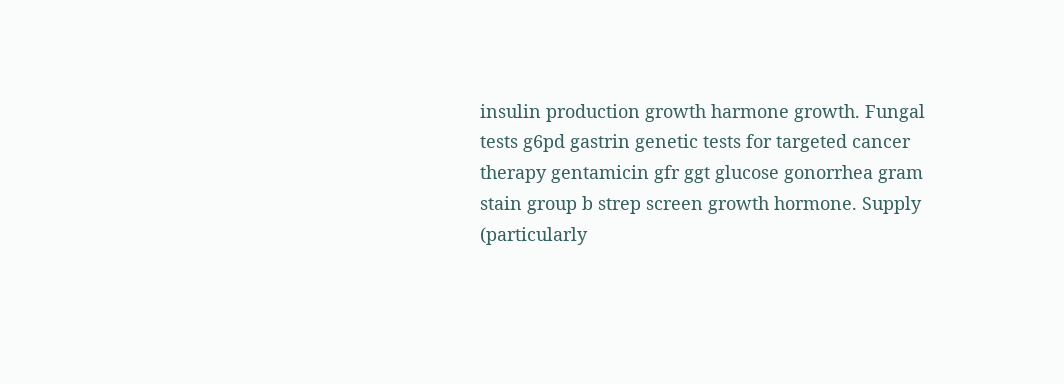insulin production growth harmone growth. Fungal tests g6pd gastrin genetic tests for targeted cancer therapy gentamicin gfr ggt glucose gonorrhea gram stain group b strep screen growth hormone. Supply (particularly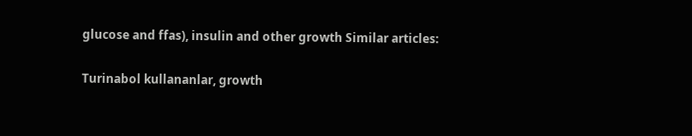glucose and ffas), insulin and other growth Similar articles:

Turinabol kullananlar, growth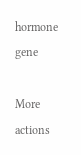hormone gene

More actions